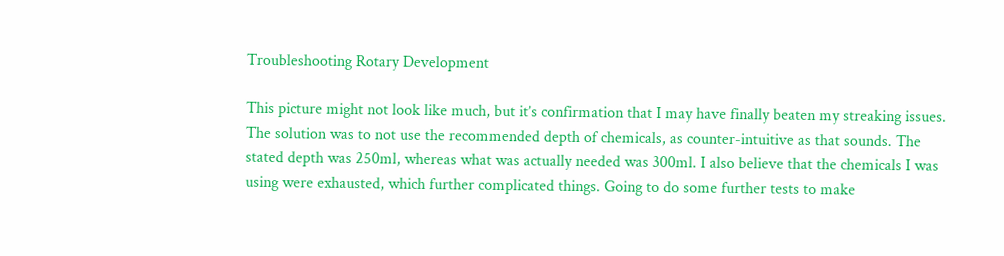Troubleshooting Rotary Development

This picture might not look like much, but it’s confirmation that I may have finally beaten my streaking issues. The solution was to not use the recommended depth of chemicals, as counter-intuitive as that sounds. The stated depth was 250ml, whereas what was actually needed was 300ml. I also believe that the chemicals I was using were exhausted, which further complicated things. Going to do some further tests to make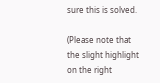sure this is solved.

(Please note that the slight highlight on the right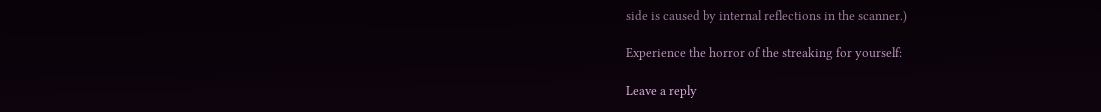side is caused by internal reflections in the scanner.)

Experience the horror of the streaking for yourself:

Leave a reply